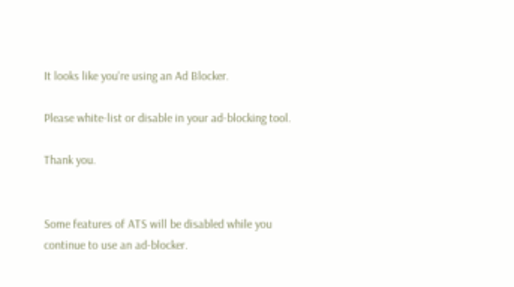It looks like you're using an Ad Blocker.

Please white-list or disable in your ad-blocking tool.

Thank you.


Some features of ATS will be disabled while you continue to use an ad-blocker.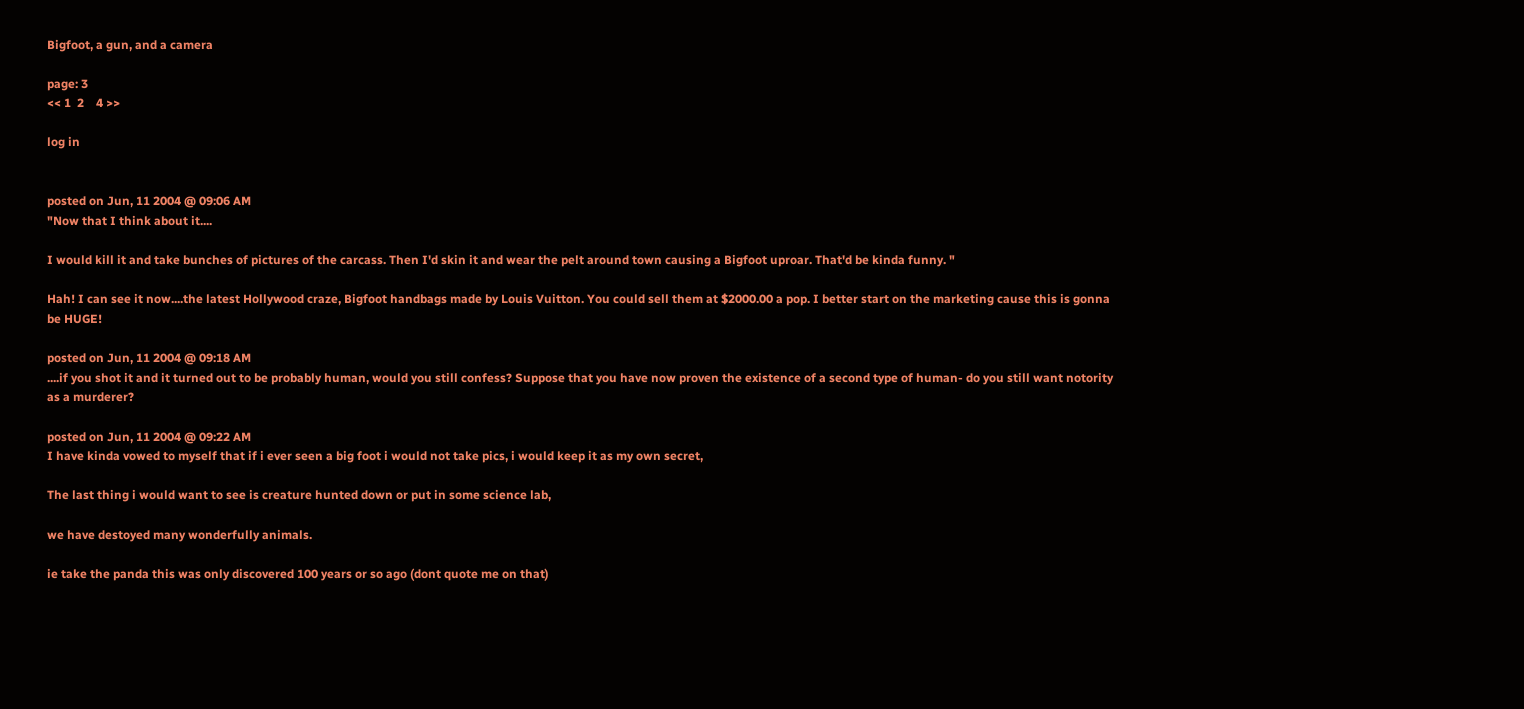Bigfoot, a gun, and a camera

page: 3
<< 1  2    4 >>

log in


posted on Jun, 11 2004 @ 09:06 AM
"Now that I think about it....

I would kill it and take bunches of pictures of the carcass. Then I'd skin it and wear the pelt around town causing a Bigfoot uproar. That'd be kinda funny. "

Hah! I can see it now....the latest Hollywood craze, Bigfoot handbags made by Louis Vuitton. You could sell them at $2000.00 a pop. I better start on the marketing cause this is gonna be HUGE!

posted on Jun, 11 2004 @ 09:18 AM
....if you shot it and it turned out to be probably human, would you still confess? Suppose that you have now proven the existence of a second type of human- do you still want notority as a murderer?

posted on Jun, 11 2004 @ 09:22 AM
I have kinda vowed to myself that if i ever seen a big foot i would not take pics, i would keep it as my own secret,

The last thing i would want to see is creature hunted down or put in some science lab,

we have destoyed many wonderfully animals.

ie take the panda this was only discovered 100 years or so ago (dont quote me on that)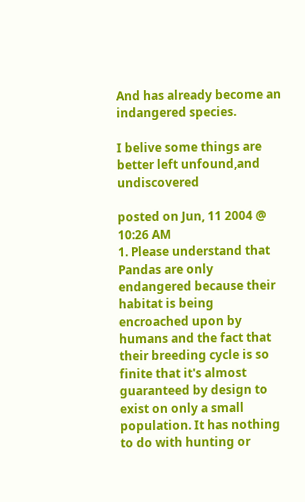And has already become an indangered species.

I belive some things are better left unfound,and undiscovered

posted on Jun, 11 2004 @ 10:26 AM
1. Please understand that Pandas are only endangered because their habitat is being encroached upon by humans and the fact that their breeding cycle is so finite that it's almost guaranteed by design to exist on only a small population. It has nothing to do with hunting or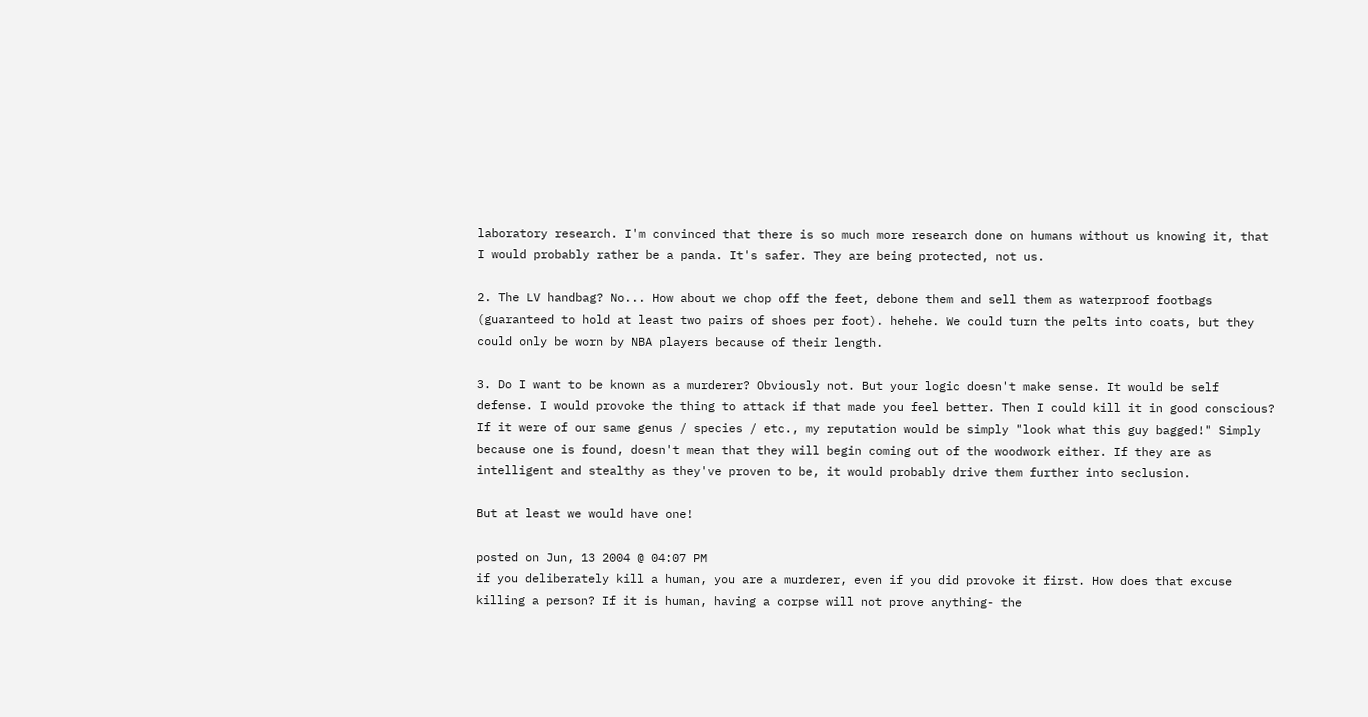laboratory research. I'm convinced that there is so much more research done on humans without us knowing it, that I would probably rather be a panda. It's safer. They are being protected, not us.

2. The LV handbag? No... How about we chop off the feet, debone them and sell them as waterproof footbags (guaranteed to hold at least two pairs of shoes per foot). hehehe. We could turn the pelts into coats, but they could only be worn by NBA players because of their length.

3. Do I want to be known as a murderer? Obviously not. But your logic doesn't make sense. It would be self defense. I would provoke the thing to attack if that made you feel better. Then I could kill it in good conscious? If it were of our same genus / species / etc., my reputation would be simply "look what this guy bagged!" Simply because one is found, doesn't mean that they will begin coming out of the woodwork either. If they are as intelligent and stealthy as they've proven to be, it would probably drive them further into seclusion.

But at least we would have one!

posted on Jun, 13 2004 @ 04:07 PM
if you deliberately kill a human, you are a murderer, even if you did provoke it first. How does that excuse killing a person? If it is human, having a corpse will not prove anything- the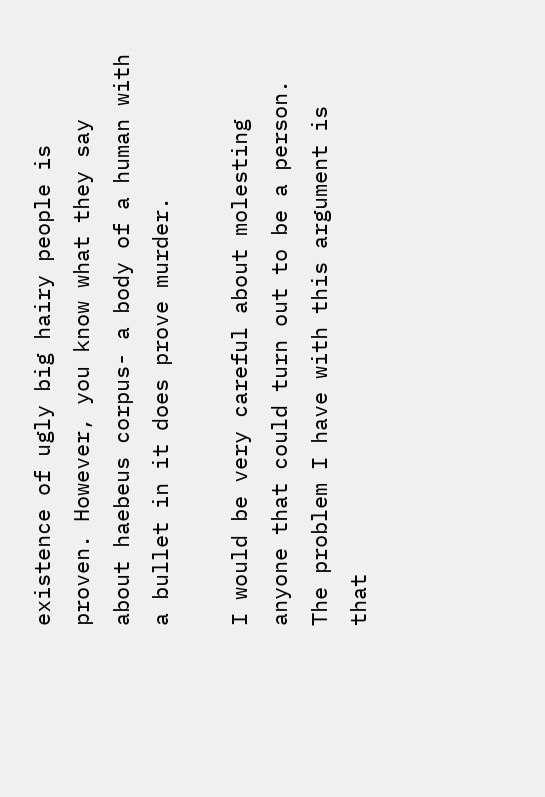existence of ugly big hairy people is proven. However, you know what they say about haebeus corpus- a body of a human with a bullet in it does prove murder.

I would be very careful about molesting anyone that could turn out to be a person. The problem I have with this argument is that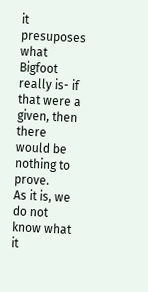it presuposes what Bigfoot really is- if that were a given, then there would be nothing to prove.
As it is, we do not know what it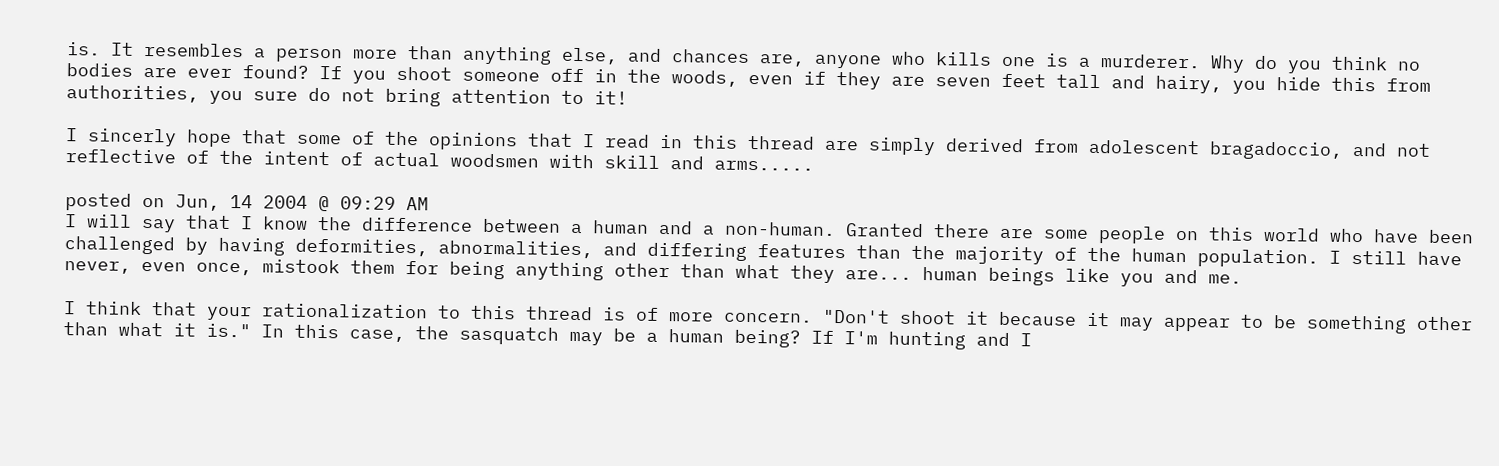is. It resembles a person more than anything else, and chances are, anyone who kills one is a murderer. Why do you think no bodies are ever found? If you shoot someone off in the woods, even if they are seven feet tall and hairy, you hide this from authorities, you sure do not bring attention to it!

I sincerly hope that some of the opinions that I read in this thread are simply derived from adolescent bragadoccio, and not reflective of the intent of actual woodsmen with skill and arms.....

posted on Jun, 14 2004 @ 09:29 AM
I will say that I know the difference between a human and a non-human. Granted there are some people on this world who have been challenged by having deformities, abnormalities, and differing features than the majority of the human population. I still have never, even once, mistook them for being anything other than what they are... human beings like you and me.

I think that your rationalization to this thread is of more concern. "Don't shoot it because it may appear to be something other than what it is." In this case, the sasquatch may be a human being? If I'm hunting and I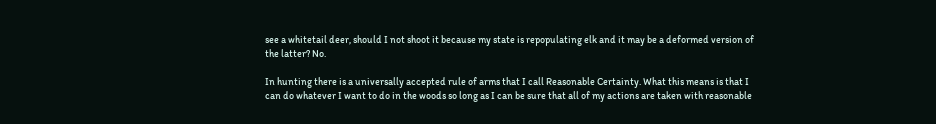see a whitetail deer, should I not shoot it because my state is repopulating elk and it may be a deformed version of the latter? No.

In hunting there is a universally accepted rule of arms that I call Reasonable Certainty. What this means is that I can do whatever I want to do in the woods so long as I can be sure that all of my actions are taken with reasonable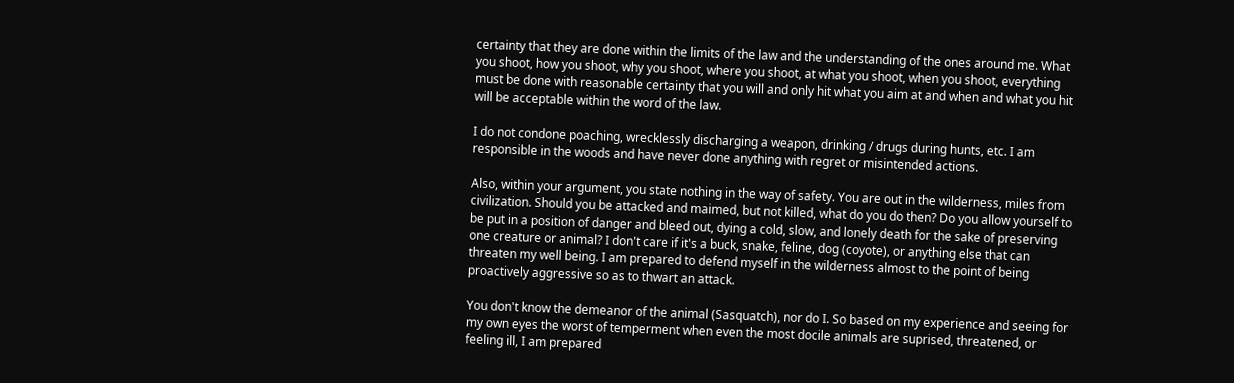certainty that they are done within the limits of the law and the understanding of the ones around me. What you shoot, how you shoot, why you shoot, where you shoot, at what you shoot, when you shoot, everything must be done with reasonable certainty that you will and only hit what you aim at and when and what you hit will be acceptable within the word of the law.

I do not condone poaching, wrecklessly discharging a weapon, drinking / drugs during hunts, etc. I am responsible in the woods and have never done anything with regret or misintended actions.

Also, within your argument, you state nothing in the way of safety. You are out in the wilderness, miles from civilization. Should you be attacked and maimed, but not killed, what do you do then? Do you allow yourself to be put in a position of danger and bleed out, dying a cold, slow, and lonely death for the sake of preserving one creature or animal? I don't care if it's a buck, snake, feline, dog (coyote), or anything else that can threaten my well being. I am prepared to defend myself in the wilderness almost to the point of being proactively aggressive so as to thwart an attack.

You don't know the demeanor of the animal (Sasquatch), nor do I. So based on my experience and seeing for my own eyes the worst of temperment when even the most docile animals are suprised, threatened, or feeling ill, I am prepared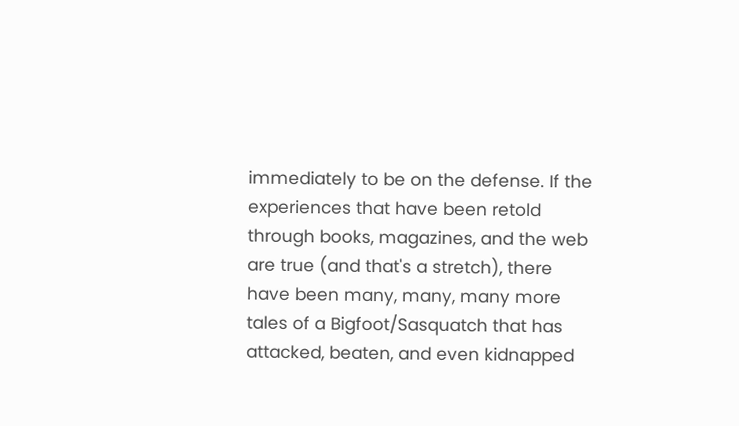immediately to be on the defense. If the experiences that have been retold through books, magazines, and the web are true (and that's a stretch), there have been many, many, many more tales of a Bigfoot/Sasquatch that has attacked, beaten, and even kidnapped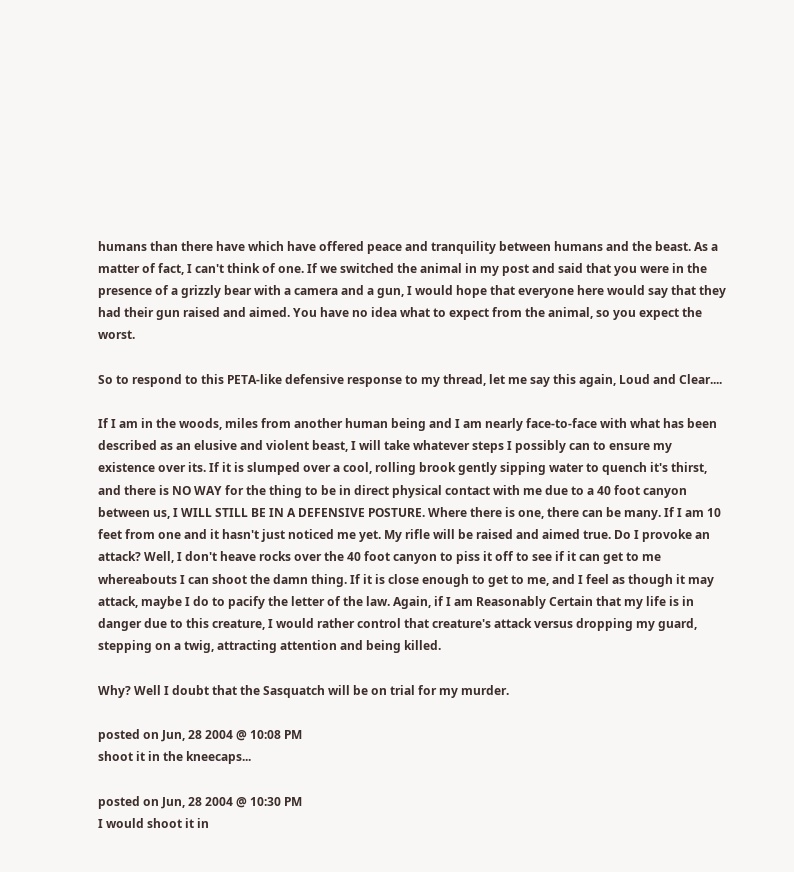humans than there have which have offered peace and tranquility between humans and the beast. As a matter of fact, I can't think of one. If we switched the animal in my post and said that you were in the presence of a grizzly bear with a camera and a gun, I would hope that everyone here would say that they had their gun raised and aimed. You have no idea what to expect from the animal, so you expect the worst.

So to respond to this PETA-like defensive response to my thread, let me say this again, Loud and Clear....

If I am in the woods, miles from another human being and I am nearly face-to-face with what has been described as an elusive and violent beast, I will take whatever steps I possibly can to ensure my existence over its. If it is slumped over a cool, rolling brook gently sipping water to quench it's thirst, and there is NO WAY for the thing to be in direct physical contact with me due to a 40 foot canyon between us, I WILL STILL BE IN A DEFENSIVE POSTURE. Where there is one, there can be many. If I am 10 feet from one and it hasn't just noticed me yet. My rifle will be raised and aimed true. Do I provoke an attack? Well, I don't heave rocks over the 40 foot canyon to piss it off to see if it can get to me whereabouts I can shoot the damn thing. If it is close enough to get to me, and I feel as though it may attack, maybe I do to pacify the letter of the law. Again, if I am Reasonably Certain that my life is in danger due to this creature, I would rather control that creature's attack versus dropping my guard, stepping on a twig, attracting attention and being killed.

Why? Well I doubt that the Sasquatch will be on trial for my murder.

posted on Jun, 28 2004 @ 10:08 PM
shoot it in the kneecaps...

posted on Jun, 28 2004 @ 10:30 PM
I would shoot it in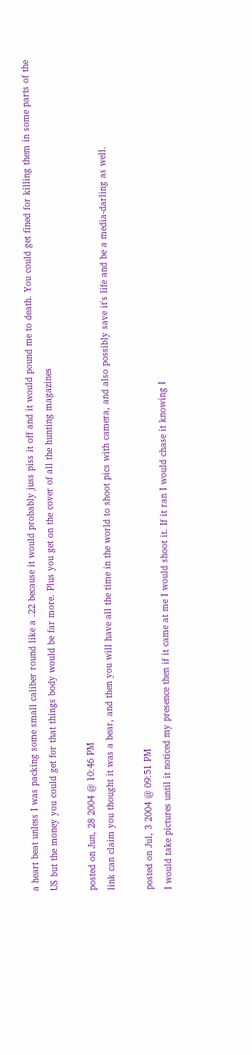a heart beat unless I was packing some small caliber round like a .22 because it would probably juss piss it off and it would pound me to death. You could get fined for killing them in some parts of the US but the money you could get for that things body would be far more. Plus you get on the cover of all the hunting magazines

posted on Jun, 28 2004 @ 10:46 PM
link can claim you thought it was a bear, and then you will have all the time in the world to shoot pics with camera, and also possibly save it's life and be a media-darling as well.

posted on Jul, 3 2004 @ 09:51 PM
I would take pictures until it noticed my presence then if it came at me I would shoot it. If it ran I would chase it knowing I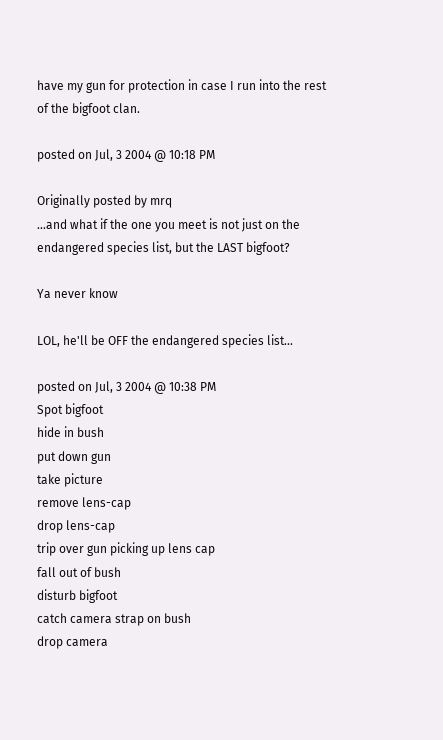have my gun for protection in case I run into the rest of the bigfoot clan.

posted on Jul, 3 2004 @ 10:18 PM

Originally posted by mrq
...and what if the one you meet is not just on the endangered species list, but the LAST bigfoot?

Ya never know

LOL, he'll be OFF the endangered species list...

posted on Jul, 3 2004 @ 10:38 PM
Spot bigfoot
hide in bush
put down gun
take picture
remove lens-cap
drop lens-cap
trip over gun picking up lens cap
fall out of bush
disturb bigfoot
catch camera strap on bush
drop camera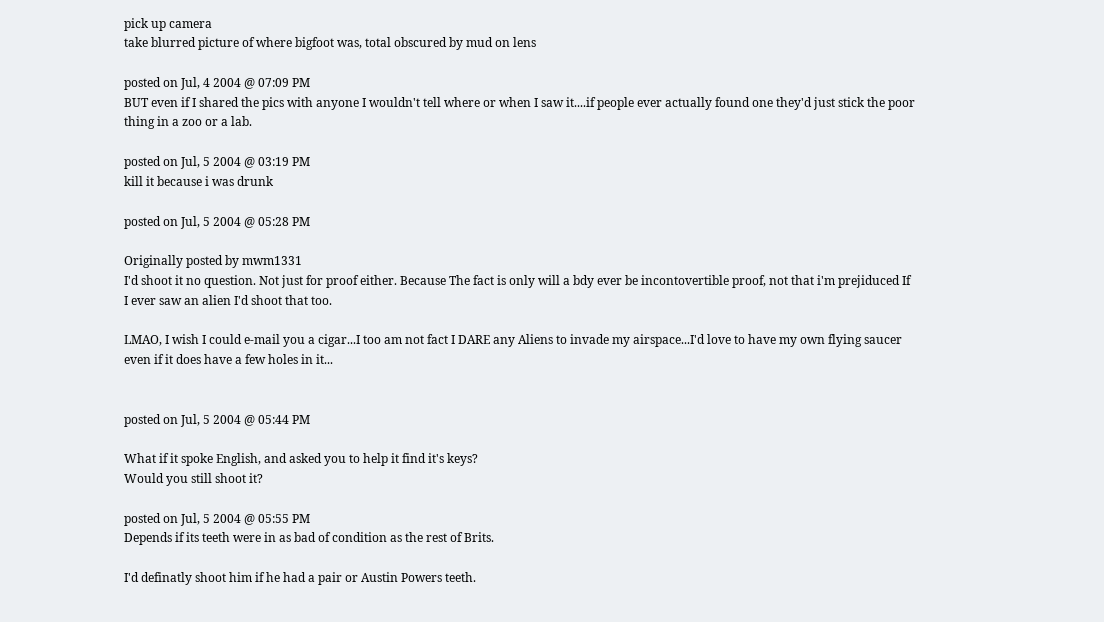pick up camera
take blurred picture of where bigfoot was, total obscured by mud on lens

posted on Jul, 4 2004 @ 07:09 PM
BUT even if I shared the pics with anyone I wouldn't tell where or when I saw it....if people ever actually found one they'd just stick the poor thing in a zoo or a lab.

posted on Jul, 5 2004 @ 03:19 PM
kill it because i was drunk

posted on Jul, 5 2004 @ 05:28 PM

Originally posted by mwm1331
I'd shoot it no question. Not just for proof either. Because The fact is only will a bdy ever be incontovertible proof, not that i'm prejiduced If I ever saw an alien I'd shoot that too.

LMAO, I wish I could e-mail you a cigar...I too am not fact I DARE any Aliens to invade my airspace...I'd love to have my own flying saucer even if it does have a few holes in it...


posted on Jul, 5 2004 @ 05:44 PM

What if it spoke English, and asked you to help it find it's keys?
Would you still shoot it?

posted on Jul, 5 2004 @ 05:55 PM
Depends if its teeth were in as bad of condition as the rest of Brits.

I'd definatly shoot him if he had a pair or Austin Powers teeth.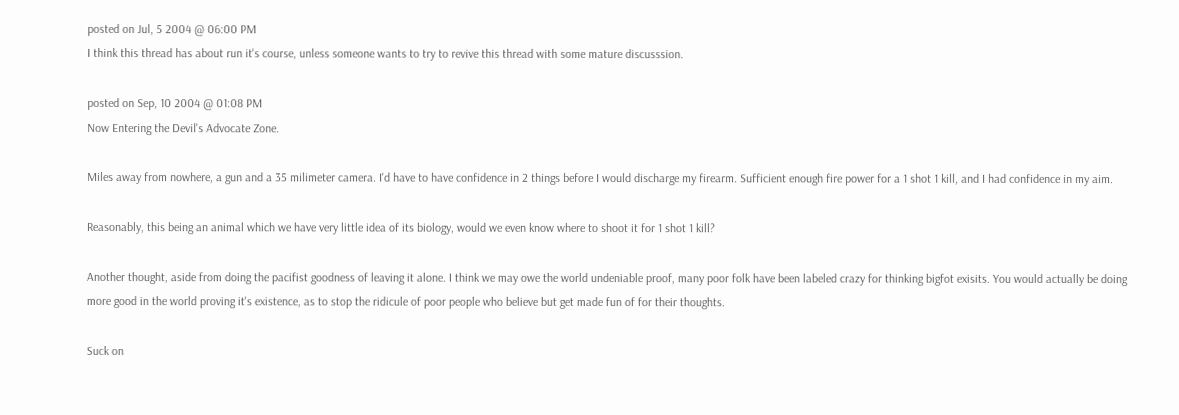posted on Jul, 5 2004 @ 06:00 PM
I think this thread has about run it's course, unless someone wants to try to revive this thread with some mature discusssion.

posted on Sep, 10 2004 @ 01:08 PM
Now Entering the Devil's Advocate Zone.

Miles away from nowhere, a gun and a 35 milimeter camera. I'd have to have confidence in 2 things before I would discharge my firearm. Sufficient enough fire power for a 1 shot 1 kill, and I had confidence in my aim.

Reasonably, this being an animal which we have very little idea of its biology, would we even know where to shoot it for 1 shot 1 kill?

Another thought, aside from doing the pacifist goodness of leaving it alone. I think we may owe the world undeniable proof, many poor folk have been labeled crazy for thinking bigfot exisits. You would actually be doing more good in the world proving it's existence, as to stop the ridicule of poor people who believe but get made fun of for their thoughts.

Suck on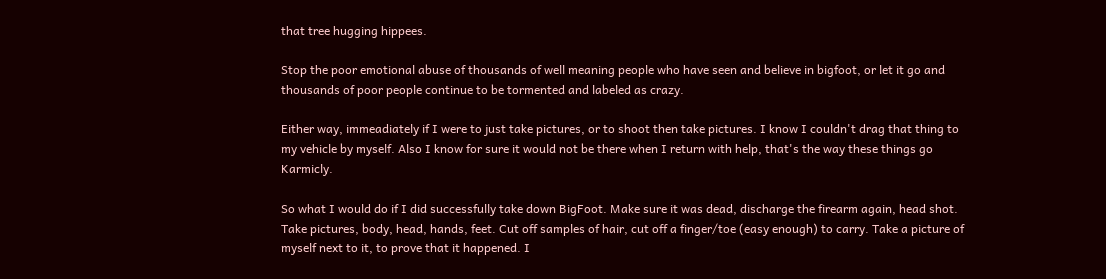that tree hugging hippees.

Stop the poor emotional abuse of thousands of well meaning people who have seen and believe in bigfoot, or let it go and thousands of poor people continue to be tormented and labeled as crazy.

Either way, immeadiately if I were to just take pictures, or to shoot then take pictures. I know I couldn't drag that thing to my vehicle by myself. Also I know for sure it would not be there when I return with help, that's the way these things go Karmicly.

So what I would do if I did successfully take down BigFoot. Make sure it was dead, discharge the firearm again, head shot. Take pictures, body, head, hands, feet. Cut off samples of hair, cut off a finger/toe (easy enough) to carry. Take a picture of myself next to it, to prove that it happened. I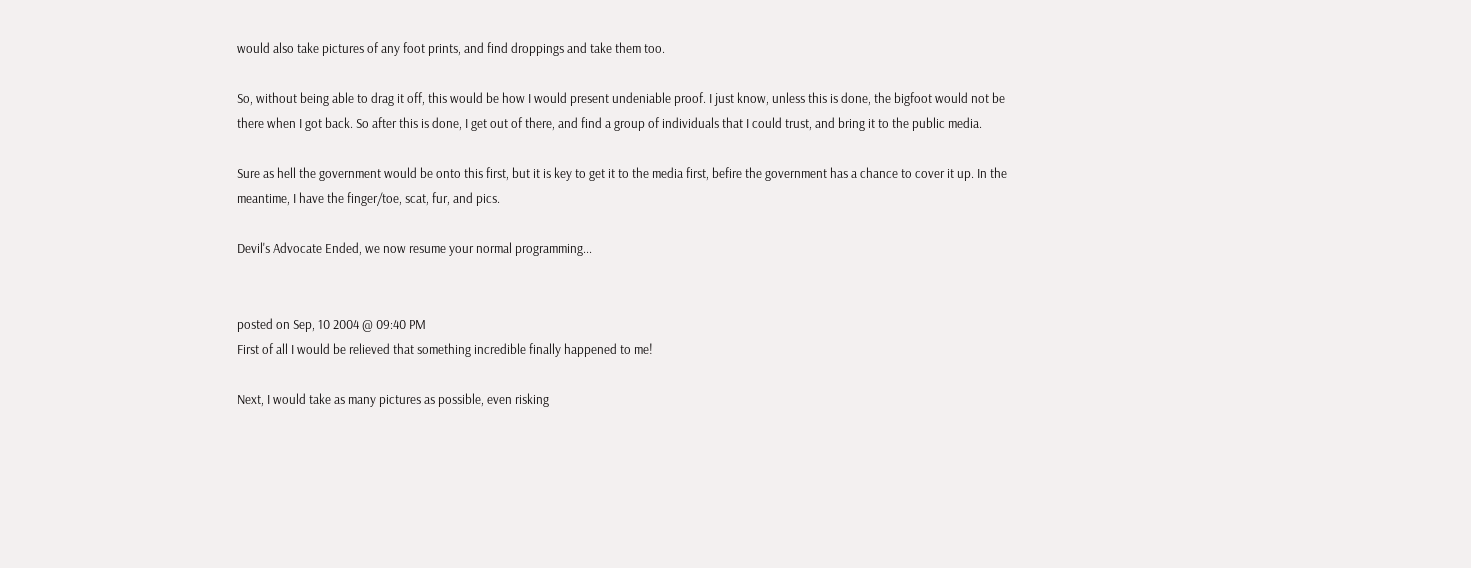would also take pictures of any foot prints, and find droppings and take them too.

So, without being able to drag it off, this would be how I would present undeniable proof. I just know, unless this is done, the bigfoot would not be there when I got back. So after this is done, I get out of there, and find a group of individuals that I could trust, and bring it to the public media.

Sure as hell the government would be onto this first, but it is key to get it to the media first, befire the government has a chance to cover it up. In the meantime, I have the finger/toe, scat, fur, and pics.

Devil's Advocate Ended, we now resume your normal programming...


posted on Sep, 10 2004 @ 09:40 PM
First of all I would be relieved that something incredible finally happened to me!

Next, I would take as many pictures as possible, even risking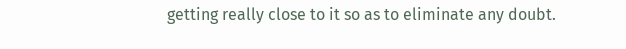getting really close to it so as to eliminate any doubt.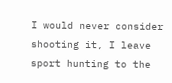I would never consider shooting it, I leave sport hunting to the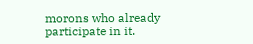morons who already participate in it.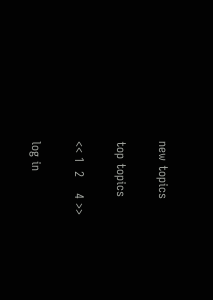new topics

top topics

<< 1  2    4 >>

log in